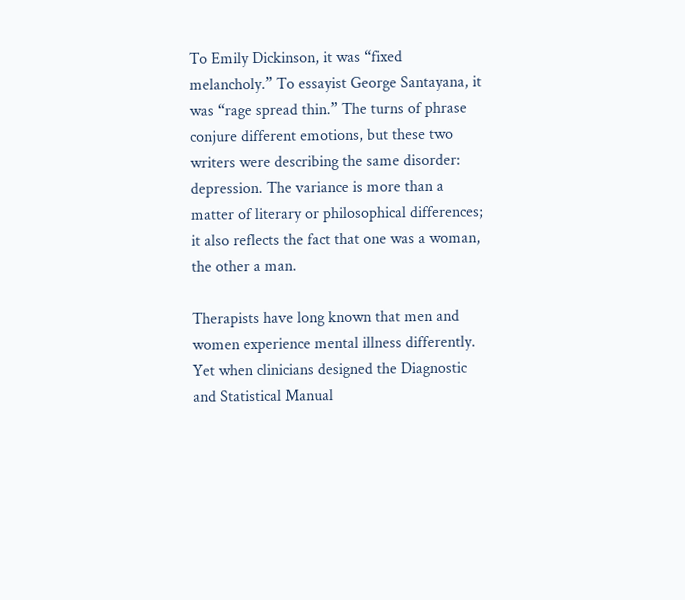To Emily Dickinson, it was “fixed melancholy.” To essayist George Santayana, it was “rage spread thin.” The turns of phrase conjure different emotions, but these two writers were describing the same disorder: depression. The variance is more than a matter of literary or philosophical differences; it also reflects the fact that one was a woman, the other a man.

Therapists have long known that men and women experience mental illness differently. Yet when clinicians designed the Diagnostic and Statistical Manual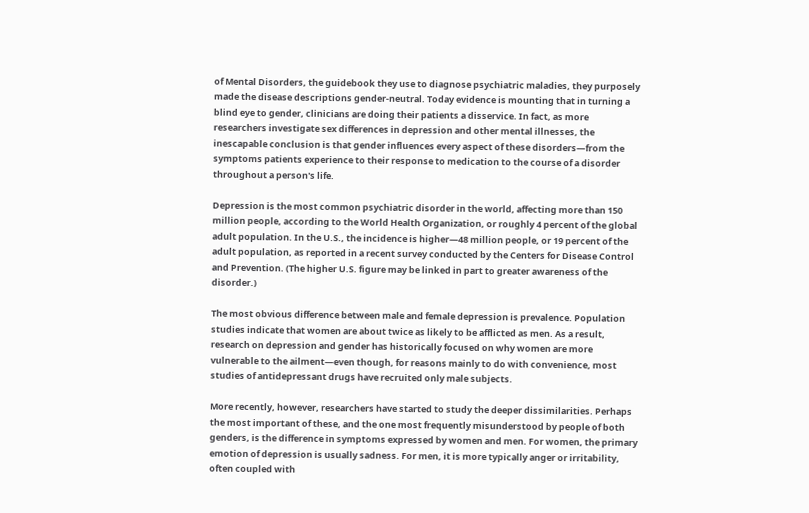of Mental Disorders, the guidebook they use to diagnose psychiatric maladies, they purposely made the disease descriptions gender-neutral. Today evidence is mounting that in turning a blind eye to gender, clinicians are doing their patients a disservice. In fact, as more researchers investigate sex differences in depression and other mental illnesses, the inescapable conclusion is that gender influences every aspect of these disorders—from the symptoms patients experience to their response to medication to the course of a disorder throughout a person's life.

Depression is the most common psychiatric disorder in the world, affecting more than 150 million people, according to the World Health Organization, or roughly 4 percent of the global adult population. In the U.S., the incidence is higher—48 million people, or 19 percent of the adult population, as reported in a recent survey conducted by the Centers for Disease Control and Prevention. (The higher U.S. figure may be linked in part to greater awareness of the disorder.)

The most obvious difference between male and female depression is prevalence. Population studies indicate that women are about twice as likely to be afflicted as men. As a result, research on depression and gender has historically focused on why women are more vulnerable to the ailment—even though, for reasons mainly to do with convenience, most studies of antidepressant drugs have recruited only male subjects.

More recently, however, researchers have started to study the deeper dissimilarities. Perhaps the most important of these, and the one most frequently misunderstood by people of both genders, is the difference in symptoms expressed by women and men. For women, the primary emotion of depression is usually sadness. For men, it is more typically anger or irritability, often coupled with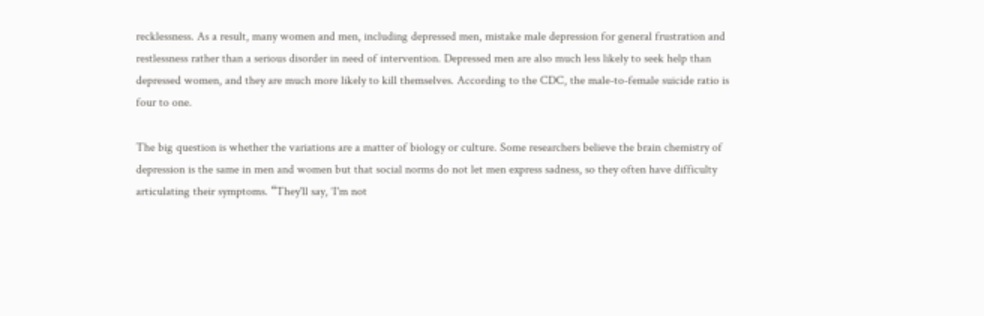recklessness. As a result, many women and men, including depressed men, mistake male depression for general frustration and restlessness rather than a serious disorder in need of intervention. Depressed men are also much less likely to seek help than depressed women, and they are much more likely to kill themselves. According to the CDC, the male-to-female suicide ratio is four to one.

The big question is whether the variations are a matter of biology or culture. Some researchers believe the brain chemistry of depression is the same in men and women but that social norms do not let men express sadness, so they often have difficulty articulating their symptoms. “They'll say, ‘I'm not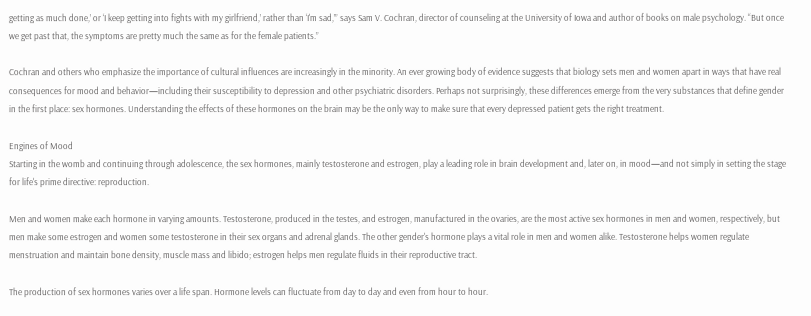getting as much done,’ or ‘I keep getting into fights with my girlfriend,’ rather than ‘I'm sad,’” says Sam V. Cochran, director of counseling at the University of Iowa and author of books on male psychology. “But once we get past that, the symptoms are pretty much the same as for the female patients.”

Cochran and others who emphasize the importance of cultural influences are increasingly in the minority. An ever growing body of evidence suggests that biology sets men and women apart in ways that have real consequences for mood and behavior—including their susceptibility to depression and other psychiatric disorders. Perhaps not surprisingly, these differences emerge from the very substances that define gender in the first place: sex hormones. Understanding the effects of these hormones on the brain may be the only way to make sure that every depressed patient gets the right treatment.

Engines of Mood
Starting in the womb and continuing through adolescence, the sex hormones, mainly testosterone and estrogen, play a leading role in brain development and, later on, in mood—and not simply in setting the stage for life's prime directive: reproduction.

Men and women make each hormone in varying amounts. Testosterone, produced in the testes, and estrogen, manufactured in the ovaries, are the most active sex hormones in men and women, respectively, but men make some estrogen and women some testosterone in their sex organs and adrenal glands. The other gender's hormone plays a vital role in men and women alike. Testosterone helps women regulate menstruation and maintain bone density, muscle mass and libido; estrogen helps men regulate fluids in their reproductive tract.

The production of sex hormones varies over a life span. Hormone levels can fluctuate from day to day and even from hour to hour.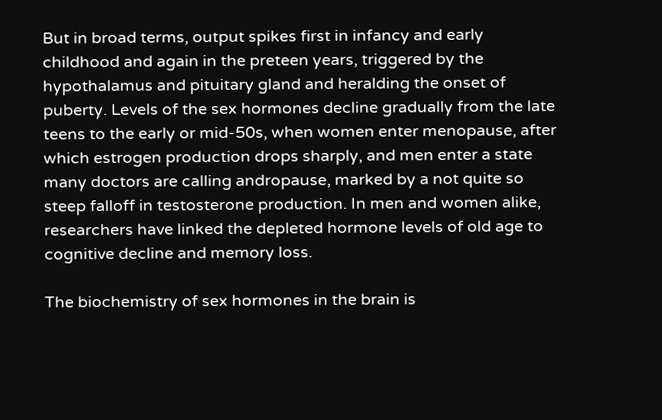But in broad terms, output spikes first in infancy and early childhood and again in the preteen years, triggered by the hypothalamus and pituitary gland and heralding the onset of puberty. Levels of the sex hormones decline gradually from the late teens to the early or mid-50s, when women enter menopause, after which estrogen production drops sharply, and men enter a state many doctors are calling andropause, marked by a not quite so steep falloff in testosterone production. In men and women alike, researchers have linked the depleted hormone levels of old age to cognitive decline and memory loss.

The biochemistry of sex hormones in the brain is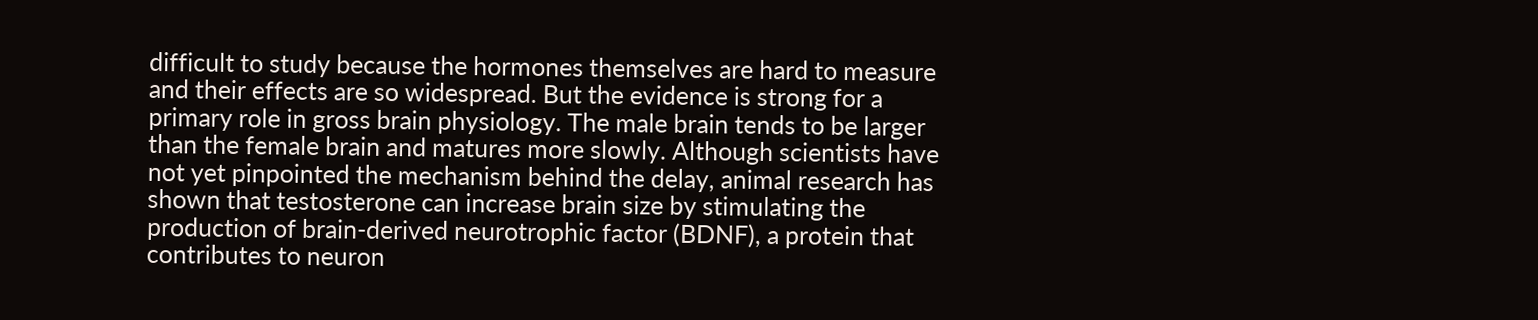difficult to study because the hormones themselves are hard to measure and their effects are so widespread. But the evidence is strong for a primary role in gross brain physiology. The male brain tends to be larger than the female brain and matures more slowly. Although scientists have not yet pinpointed the mechanism behind the delay, animal research has shown that testosterone can increase brain size by stimulating the production of brain-derived neurotrophic factor (BDNF), a protein that contributes to neuron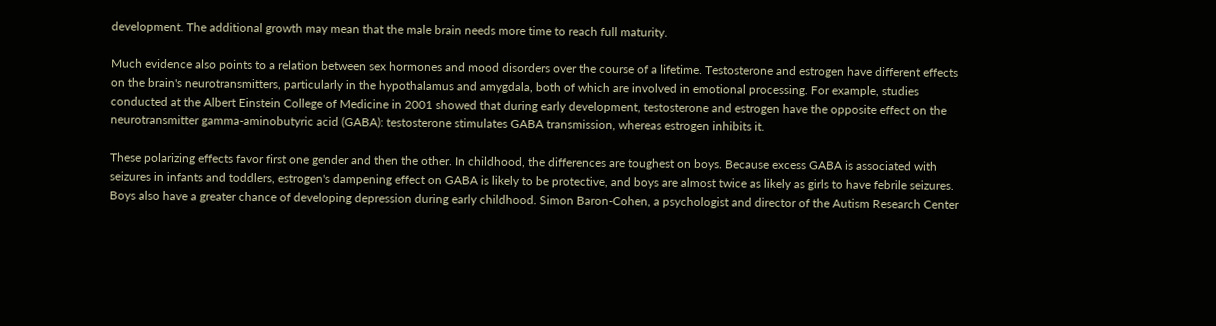development. The additional growth may mean that the male brain needs more time to reach full maturity.

Much evidence also points to a relation between sex hormones and mood disorders over the course of a lifetime. Testosterone and estrogen have different effects on the brain's neurotransmitters, particularly in the hypothalamus and amygdala, both of which are involved in emotional processing. For example, studies conducted at the Albert Einstein College of Medicine in 2001 showed that during early development, testosterone and estrogen have the opposite effect on the neurotransmitter gamma-aminobutyric acid (GABA): testosterone stimulates GABA transmission, whereas estrogen inhibits it.

These polarizing effects favor first one gender and then the other. In childhood, the differences are toughest on boys. Because excess GABA is associated with seizures in infants and toddlers, estrogen's dampening effect on GABA is likely to be protective, and boys are almost twice as likely as girls to have febrile seizures. Boys also have a greater chance of developing depression during early childhood. Simon Baron-Cohen, a psychologist and director of the Autism Research Center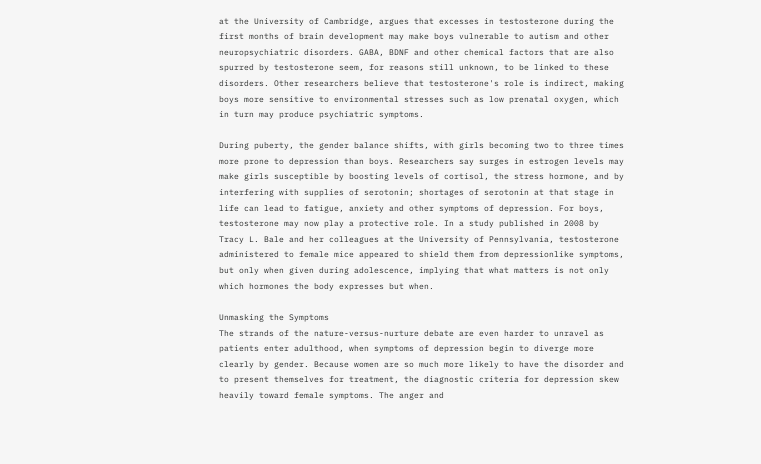at the University of Cambridge, argues that excesses in testosterone during the first months of brain development may make boys vulnerable to autism and other neuropsychiatric disorders. GABA, BDNF and other chemical factors that are also spurred by testosterone seem, for reasons still unknown, to be linked to these disorders. Other researchers believe that testosterone's role is indirect, making boys more sensitive to environmental stresses such as low prenatal oxygen, which in turn may produce psychiatric symptoms.

During puberty, the gender balance shifts, with girls becoming two to three times more prone to depression than boys. Researchers say surges in estrogen levels may make girls susceptible by boosting levels of cortisol, the stress hormone, and by interfering with supplies of serotonin; shortages of serotonin at that stage in life can lead to fatigue, anxiety and other symptoms of depression. For boys, testosterone may now play a protective role. In a study published in 2008 by Tracy L. Bale and her colleagues at the University of Pennsylvania, testosterone administered to female mice appeared to shield them from depressionlike symptoms, but only when given during adolescence, implying that what matters is not only which hormones the body expresses but when.

Unmasking the Symptoms
The strands of the nature-versus-nurture debate are even harder to unravel as patients enter adulthood, when symptoms of depression begin to diverge more clearly by gender. Because women are so much more likely to have the disorder and to present themselves for treatment, the diagnostic criteria for depression skew heavily toward female symptoms. The anger and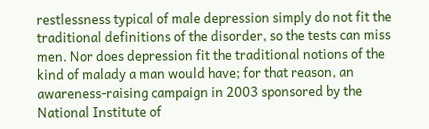restlessness typical of male depression simply do not fit the traditional definitions of the disorder, so the tests can miss men. Nor does depression fit the traditional notions of the kind of malady a man would have; for that reason, an awareness-raising campaign in 2003 sponsored by the National Institute of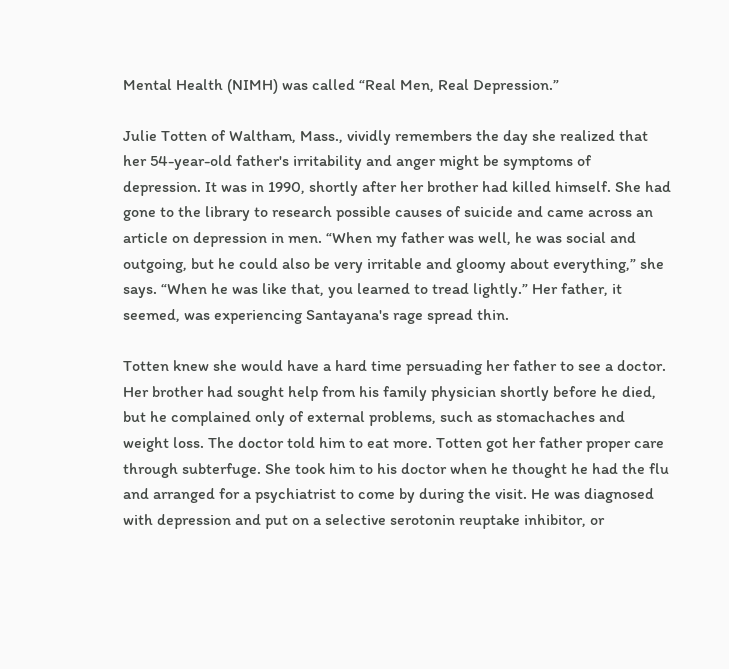Mental Health (NIMH) was called “Real Men, Real Depression.”

Julie Totten of Waltham, Mass., vividly remembers the day she realized that her 54-year-old father's irritability and anger might be symptoms of depression. It was in 1990, shortly after her brother had killed himself. She had gone to the library to research possible causes of suicide and came across an article on depression in men. “When my father was well, he was social and outgoing, but he could also be very irritable and gloomy about everything,” she says. “When he was like that, you learned to tread lightly.” Her father, it seemed, was experiencing Santayana's rage spread thin.

Totten knew she would have a hard time persuading her father to see a doctor. Her brother had sought help from his family physician shortly before he died, but he complained only of external problems, such as stomachaches and weight loss. The doctor told him to eat more. Totten got her father proper care through subterfuge. She took him to his doctor when he thought he had the flu and arranged for a psychiatrist to come by during the visit. He was diagnosed with depression and put on a selective serotonin reuptake inhibitor, or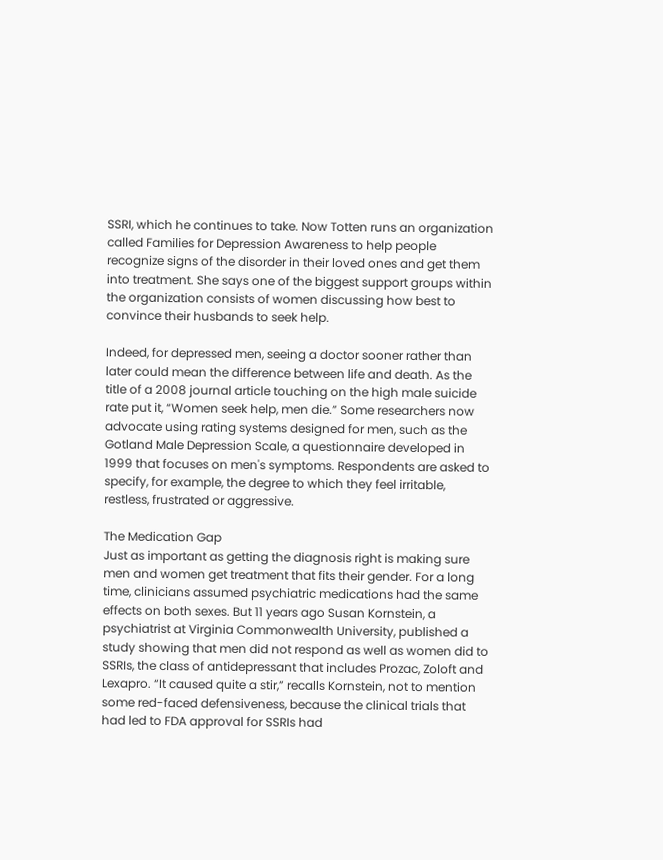SSRI, which he continues to take. Now Totten runs an organization called Families for Depression Awareness to help people recognize signs of the disorder in their loved ones and get them into treatment. She says one of the biggest support groups within the organization consists of women discussing how best to convince their husbands to seek help.

Indeed, for depressed men, seeing a doctor sooner rather than later could mean the difference between life and death. As the title of a 2008 journal article touching on the high male suicide rate put it, “Women seek help, men die.” Some researchers now advocate using rating systems designed for men, such as the Gotland Male Depression Scale, a questionnaire developed in 1999 that focuses on men's symptoms. Respondents are asked to specify, for example, the degree to which they feel irritable, restless, frustrated or aggressive.

The Medication Gap
Just as important as getting the diagnosis right is making sure men and women get treatment that fits their gender. For a long time, clinicians assumed psychiatric medications had the same effects on both sexes. But 11 years ago Susan Kornstein, a psychiatrist at Virginia Commonwealth University, published a study showing that men did not respond as well as women did to SSRIs, the class of antidepressant that includes Prozac, Zoloft and Lexapro. “It caused quite a stir,” recalls Kornstein, not to mention some red-faced defensiveness, because the clinical trials that had led to FDA approval for SSRIs had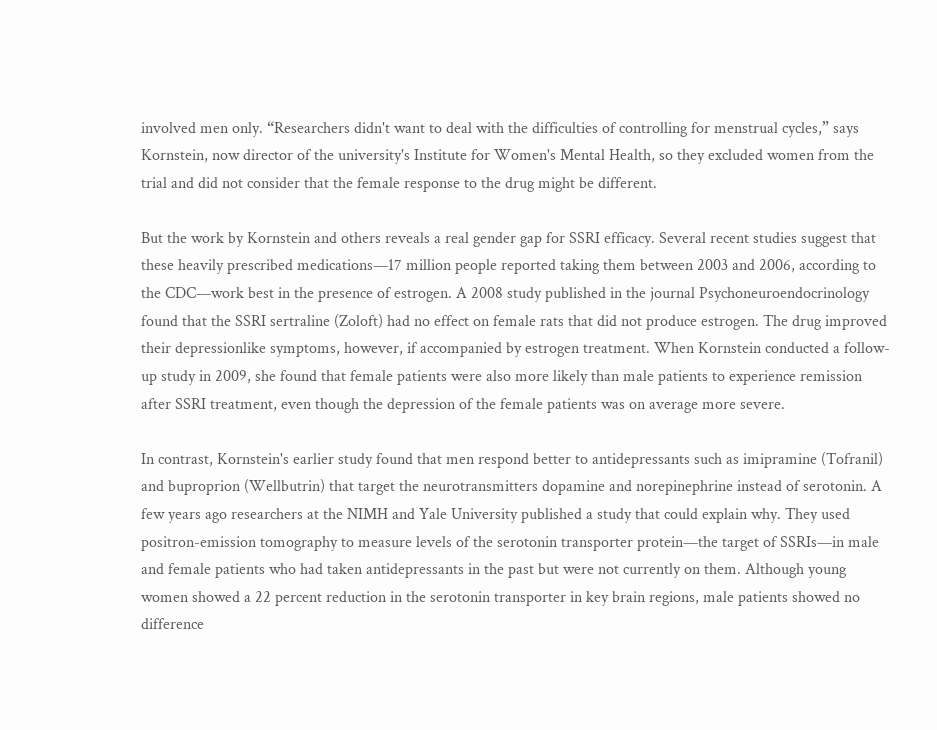involved men only. “Researchers didn't want to deal with the difficulties of controlling for menstrual cycles,” says Kornstein, now director of the university's Institute for Women's Mental Health, so they excluded women from the trial and did not consider that the female response to the drug might be different.

But the work by Kornstein and others reveals a real gender gap for SSRI efficacy. Several recent studies suggest that these heavily prescribed medications—17 million people reported taking them between 2003 and 2006, according to the CDC—work best in the presence of estrogen. A 2008 study published in the journal Psychoneuroendocrinology found that the SSRI sertraline (Zoloft) had no effect on female rats that did not produce estrogen. The drug improved their depressionlike symptoms, however, if accompanied by estrogen treatment. When Kornstein conducted a follow-up study in 2009, she found that female patients were also more likely than male patients to experience remission after SSRI treatment, even though the depression of the female patients was on average more severe.

In contrast, Kornstein's earlier study found that men respond better to antidepressants such as imipramine (Tofranil) and buproprion (Wellbutrin) that target the neurotransmitters dopamine and norepinephrine instead of serotonin. A few years ago researchers at the NIMH and Yale University published a study that could explain why. They used positron-emission tomography to measure levels of the serotonin transporter protein—the target of SSRIs—in male and female patients who had taken antidepressants in the past but were not currently on them. Although young women showed a 22 percent reduction in the serotonin transporter in key brain regions, male patients showed no difference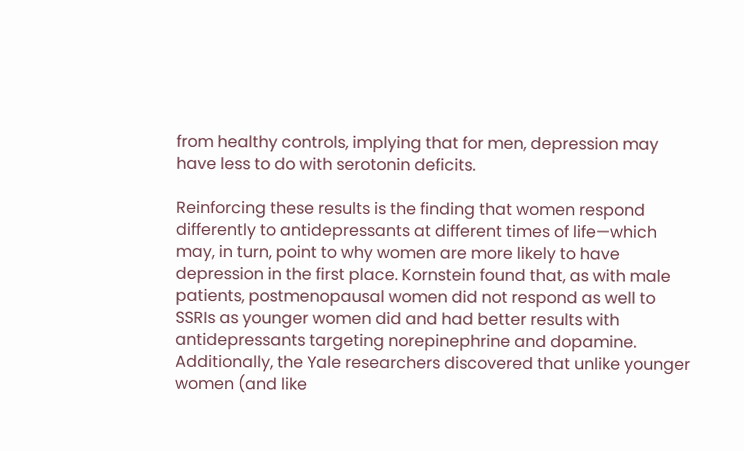from healthy controls, implying that for men, depression may have less to do with serotonin deficits.

Reinforcing these results is the finding that women respond differently to antidepressants at different times of life—which may, in turn, point to why women are more likely to have depression in the first place. Kornstein found that, as with male patients, postmenopausal women did not respond as well to SSRIs as younger women did and had better results with antidepressants targeting norepinephrine and dopamine. Additionally, the Yale researchers discovered that unlike younger women (and like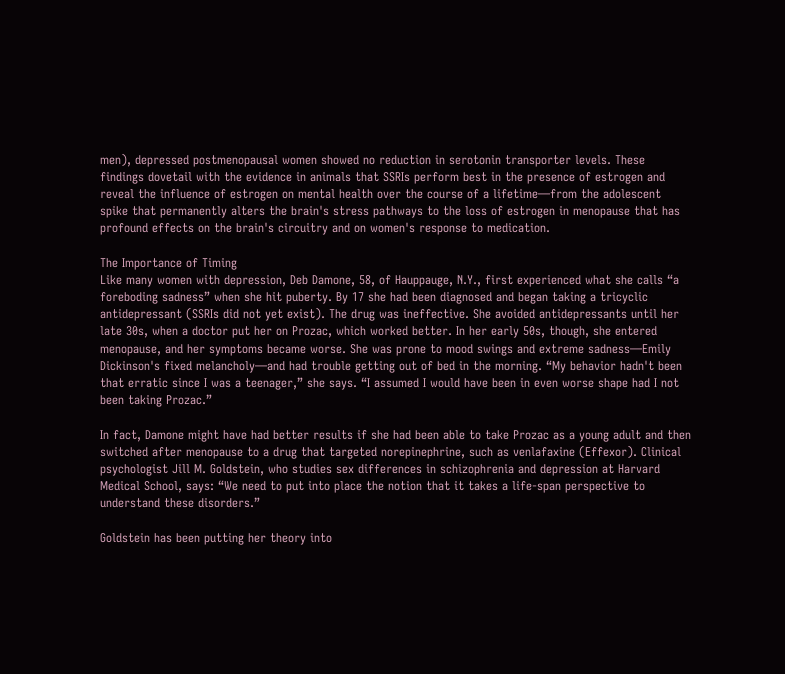men), depressed postmenopausal women showed no reduction in serotonin transporter levels. These findings dovetail with the evidence in animals that SSRIs perform best in the presence of estrogen and reveal the influence of estrogen on mental health over the course of a lifetime—from the adolescent spike that permanently alters the brain's stress pathways to the loss of estrogen in menopause that has profound effects on the brain's circuitry and on women's response to medication.

The Importance of Timing
Like many women with depression, Deb Damone, 58, of Hauppauge, N.Y., first experienced what she calls “a foreboding sadness” when she hit puberty. By 17 she had been diagnosed and began taking a tricyclic antidepressant (SSRIs did not yet exist). The drug was ineffective. She avoided antidepressants until her late 30s, when a doctor put her on Prozac, which worked better. In her early 50s, though, she entered menopause, and her symptoms became worse. She was prone to mood swings and extreme sadness—Emily Dickinson's fixed melancholy—and had trouble getting out of bed in the morning. “My behavior hadn't been that erratic since I was a teenager,” she says. “I assumed I would have been in even worse shape had I not been taking Prozac.”

In fact, Damone might have had better results if she had been able to take Prozac as a young adult and then switched after menopause to a drug that targeted norepinephrine, such as venlafaxine (Effexor). Clinical psychologist Jill M. Goldstein, who studies sex differences in schizophrenia and depression at Harvard Medical School, says: “We need to put into place the notion that it takes a life-span perspective to understand these disorders.”

Goldstein has been putting her theory into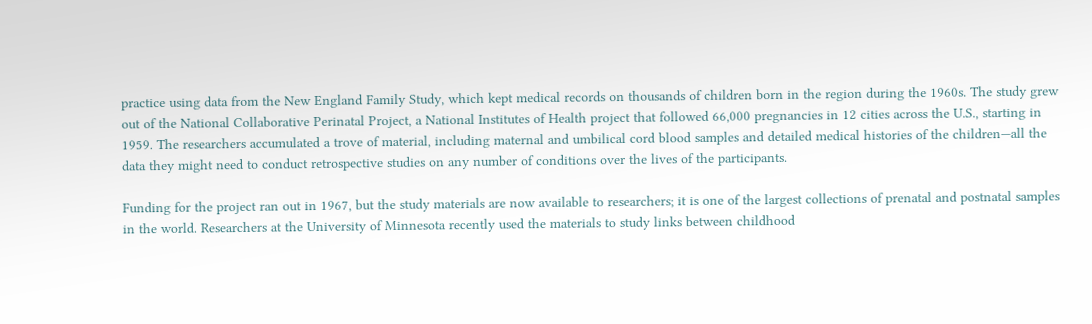practice using data from the New England Family Study, which kept medical records on thousands of children born in the region during the 1960s. The study grew out of the National Collaborative Perinatal Project, a National Institutes of Health project that followed 66,000 pregnancies in 12 cities across the U.S., starting in 1959. The researchers accumulated a trove of material, including maternal and umbilical cord blood samples and detailed medical histories of the children—all the data they might need to conduct retrospective studies on any number of conditions over the lives of the participants.

Funding for the project ran out in 1967, but the study materials are now available to researchers; it is one of the largest collections of prenatal and postnatal samples in the world. Researchers at the University of Minnesota recently used the materials to study links between childhood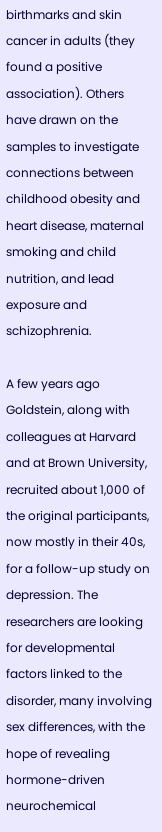birthmarks and skin cancer in adults (they found a positive association). Others have drawn on the samples to investigate connections between childhood obesity and heart disease, maternal smoking and child nutrition, and lead exposure and schizophrenia.

A few years ago Goldstein, along with colleagues at Harvard and at Brown University, recruited about 1,000 of the original participants, now mostly in their 40s, for a follow-up study on depression. The researchers are looking for developmental factors linked to the disorder, many involving sex differences, with the hope of revealing hormone-driven neurochemical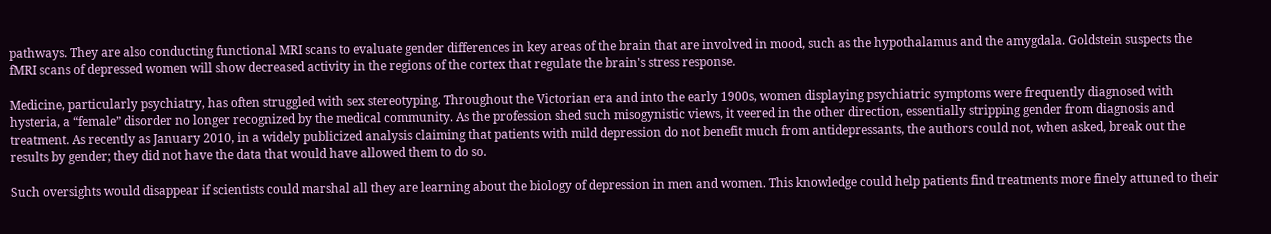pathways. They are also conducting functional MRI scans to evaluate gender differences in key areas of the brain that are involved in mood, such as the hypothalamus and the amygdala. Goldstein suspects the fMRI scans of depressed women will show decreased activity in the regions of the cortex that regulate the brain's stress response.

Medicine, particularly psychiatry, has often struggled with sex stereotyping. Throughout the Victorian era and into the early 1900s, women displaying psychiatric symptoms were frequently diagnosed with hysteria, a “female” disorder no longer recognized by the medical community. As the profession shed such misogynistic views, it veered in the other direction, essentially stripping gender from diagnosis and treatment. As recently as January 2010, in a widely publicized analysis claiming that patients with mild depression do not benefit much from antidepressants, the authors could not, when asked, break out the results by gender; they did not have the data that would have allowed them to do so.

Such oversights would disappear if scientists could marshal all they are learning about the biology of depression in men and women. This knowledge could help patients find treatments more finely attuned to their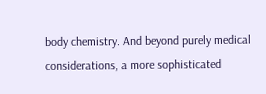body chemistry. And beyond purely medical considerations, a more sophisticated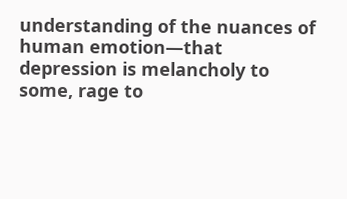understanding of the nuances of human emotion—that depression is melancholy to some, rage to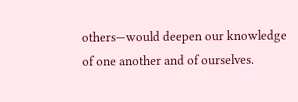others—would deepen our knowledge of one another and of ourselves.